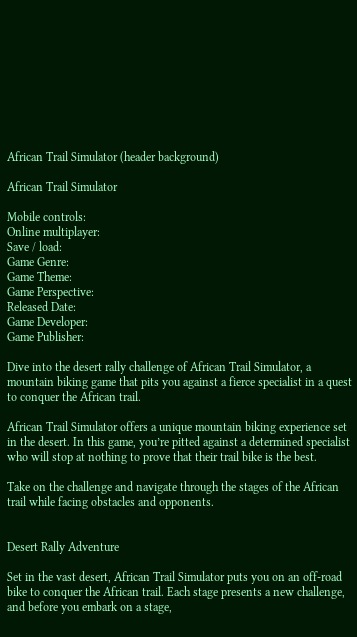African Trail Simulator (header background)

African Trail Simulator

Mobile controls:
Online multiplayer:
Save / load:
Game Genre:
Game Theme:
Game Perspective:
Released Date:
Game Developer:
Game Publisher:

Dive into the desert rally challenge of African Trail Simulator, a mountain biking game that pits you against a fierce specialist in a quest to conquer the African trail.

African Trail Simulator offers a unique mountain biking experience set in the desert. In this game, you’re pitted against a determined specialist who will stop at nothing to prove that their trail bike is the best.

Take on the challenge and navigate through the stages of the African trail while facing obstacles and opponents.


Desert Rally Adventure

Set in the vast desert, African Trail Simulator puts you on an off-road bike to conquer the African trail. Each stage presents a new challenge, and before you embark on a stage,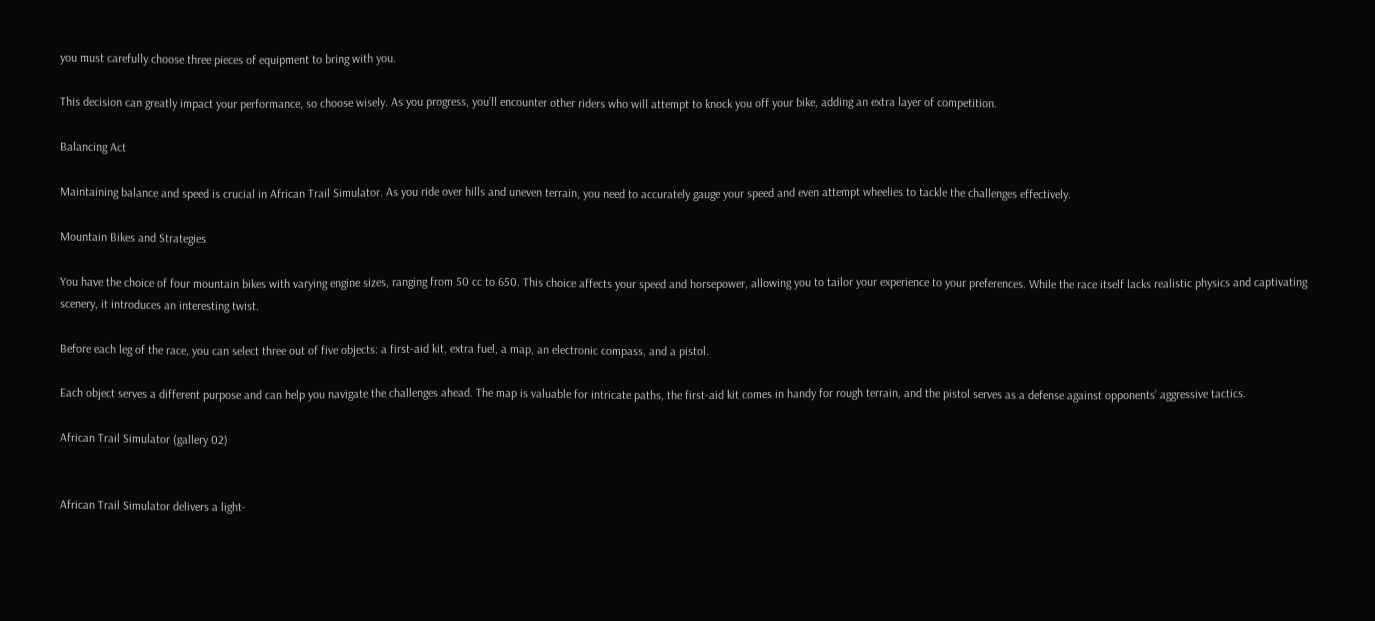you must carefully choose three pieces of equipment to bring with you.

This decision can greatly impact your performance, so choose wisely. As you progress, you’ll encounter other riders who will attempt to knock you off your bike, adding an extra layer of competition.

Balancing Act

Maintaining balance and speed is crucial in African Trail Simulator. As you ride over hills and uneven terrain, you need to accurately gauge your speed and even attempt wheelies to tackle the challenges effectively.

Mountain Bikes and Strategies

You have the choice of four mountain bikes with varying engine sizes, ranging from 50 cc to 650. This choice affects your speed and horsepower, allowing you to tailor your experience to your preferences. While the race itself lacks realistic physics and captivating scenery, it introduces an interesting twist.

Before each leg of the race, you can select three out of five objects: a first-aid kit, extra fuel, a map, an electronic compass, and a pistol.

Each object serves a different purpose and can help you navigate the challenges ahead. The map is valuable for intricate paths, the first-aid kit comes in handy for rough terrain, and the pistol serves as a defense against opponents’ aggressive tactics.

African Trail Simulator (gallery 02)


African Trail Simulator delivers a light-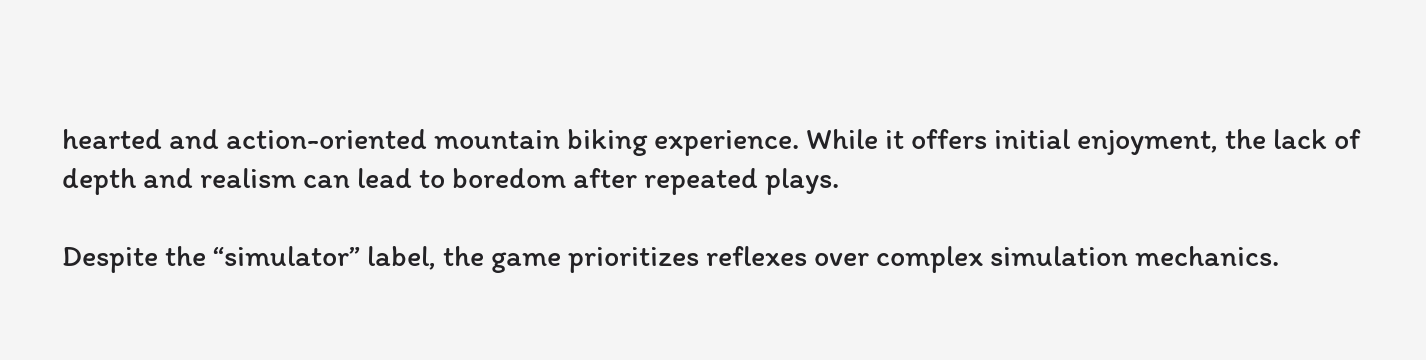hearted and action-oriented mountain biking experience. While it offers initial enjoyment, the lack of depth and realism can lead to boredom after repeated plays.

Despite the “simulator” label, the game prioritizes reflexes over complex simulation mechanics.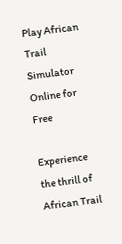Play African Trail Simulator Online for Free

Experience the thrill of African Trail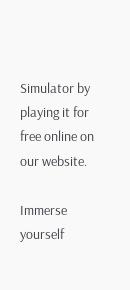Simulator by playing it for free online on our website.

Immerse yourself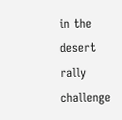in the desert rally challenge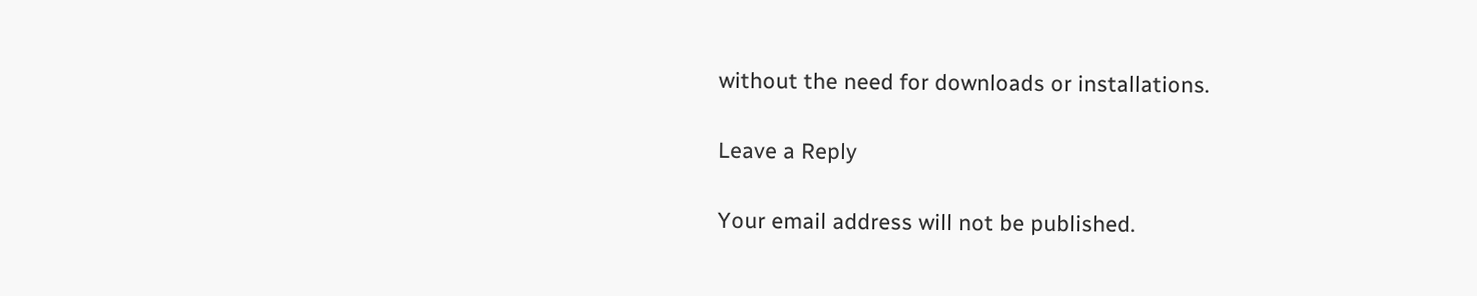without the need for downloads or installations.

Leave a Reply

Your email address will not be published.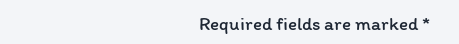Required fields are marked *